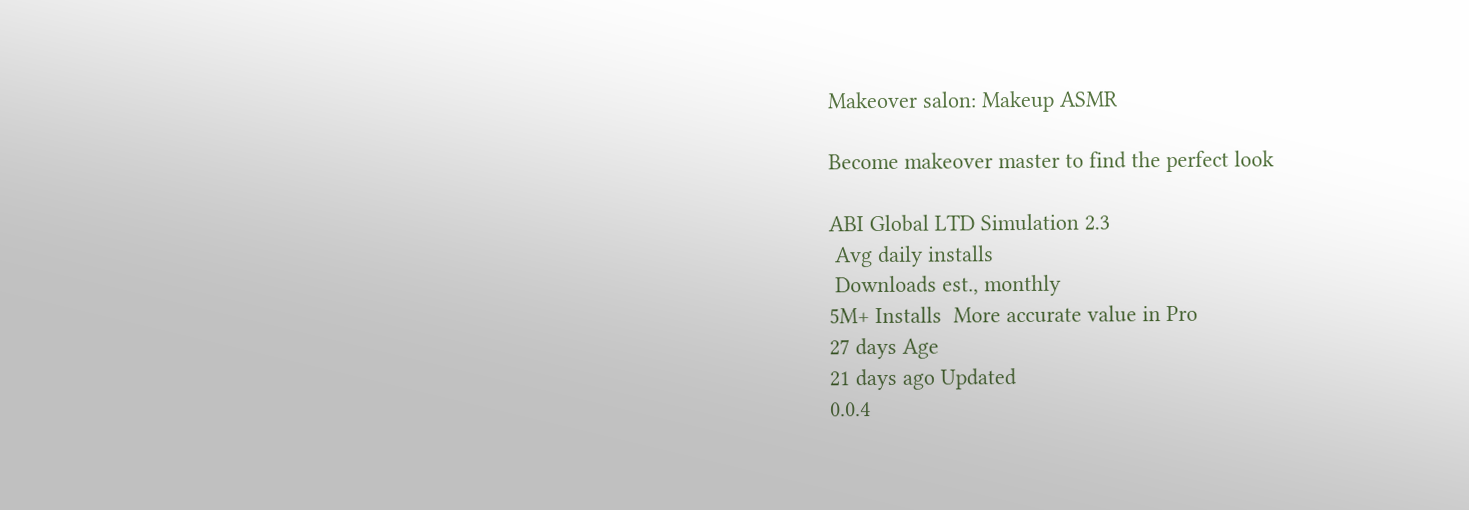Makeover salon: Makeup ASMR

Become makeover master to find the perfect look

ABI Global LTD Simulation 2.3
 Avg daily installs
 Downloads est., monthly
5M+ Installs  More accurate value in Pro
27 days Age
21 days ago Updated
0.0.4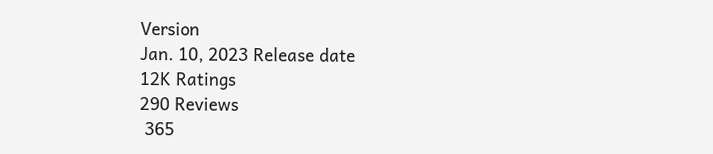Version
Jan. 10, 2023 Release date
12K Ratings
290 Reviews
 365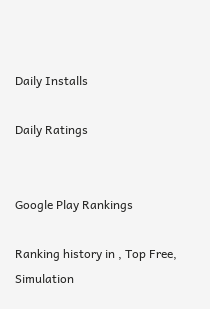Daily Installs

Daily Ratings


Google Play Rankings

Ranking history in , Top Free, Simulation